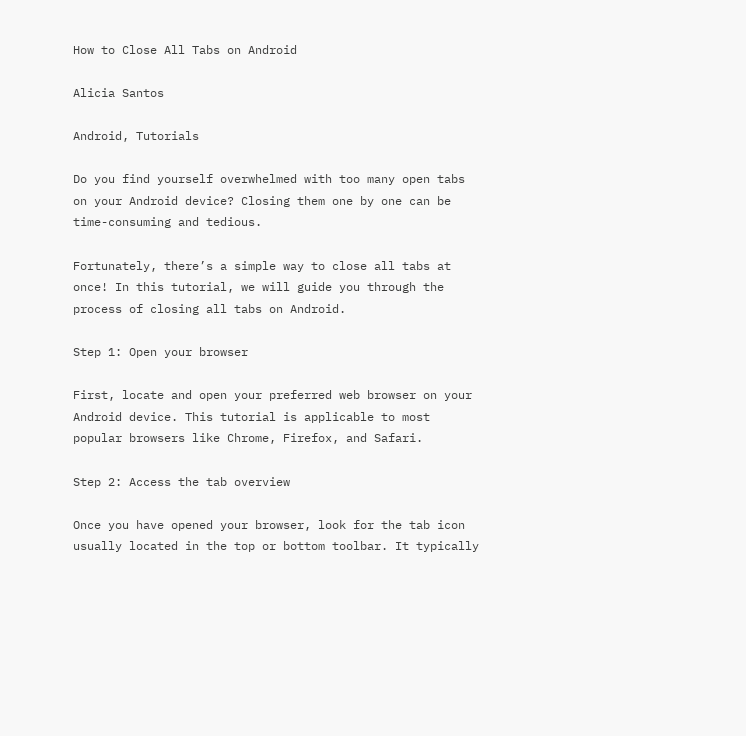How to Close All Tabs on Android

Alicia Santos

Android, Tutorials

Do you find yourself overwhelmed with too many open tabs on your Android device? Closing them one by one can be time-consuming and tedious.

Fortunately, there’s a simple way to close all tabs at once! In this tutorial, we will guide you through the process of closing all tabs on Android.

Step 1: Open your browser

First, locate and open your preferred web browser on your Android device. This tutorial is applicable to most popular browsers like Chrome, Firefox, and Safari.

Step 2: Access the tab overview

Once you have opened your browser, look for the tab icon usually located in the top or bottom toolbar. It typically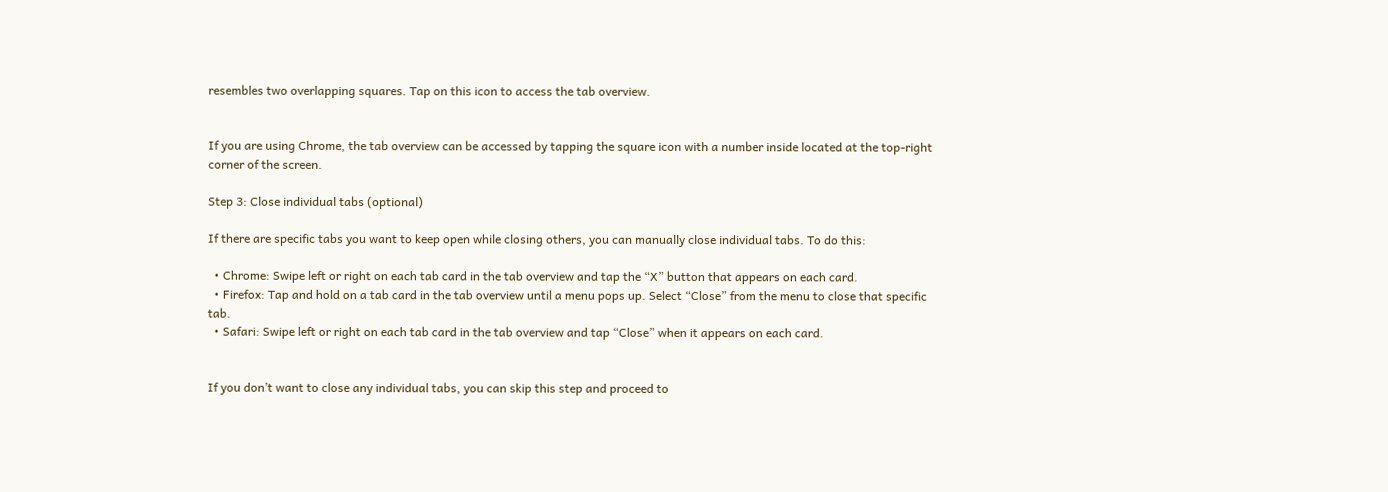resembles two overlapping squares. Tap on this icon to access the tab overview.


If you are using Chrome, the tab overview can be accessed by tapping the square icon with a number inside located at the top-right corner of the screen.

Step 3: Close individual tabs (optional)

If there are specific tabs you want to keep open while closing others, you can manually close individual tabs. To do this:

  • Chrome: Swipe left or right on each tab card in the tab overview and tap the “X” button that appears on each card.
  • Firefox: Tap and hold on a tab card in the tab overview until a menu pops up. Select “Close” from the menu to close that specific tab.
  • Safari: Swipe left or right on each tab card in the tab overview and tap “Close” when it appears on each card.


If you don’t want to close any individual tabs, you can skip this step and proceed to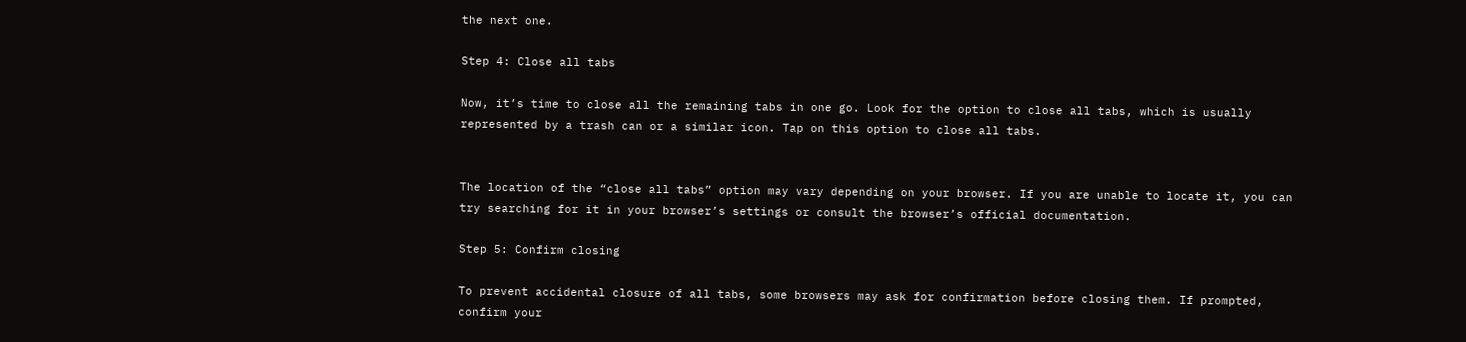the next one.

Step 4: Close all tabs

Now, it’s time to close all the remaining tabs in one go. Look for the option to close all tabs, which is usually represented by a trash can or a similar icon. Tap on this option to close all tabs.


The location of the “close all tabs” option may vary depending on your browser. If you are unable to locate it, you can try searching for it in your browser’s settings or consult the browser’s official documentation.

Step 5: Confirm closing

To prevent accidental closure of all tabs, some browsers may ask for confirmation before closing them. If prompted, confirm your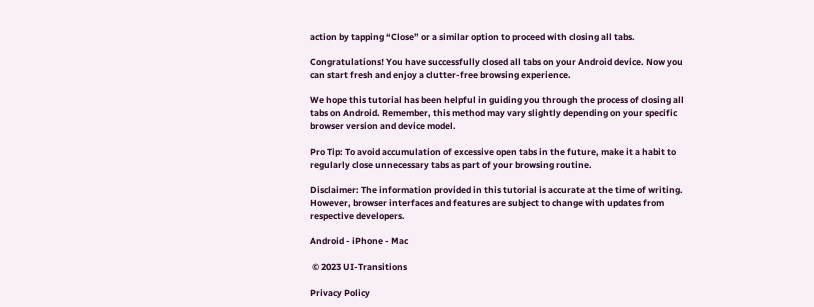action by tapping “Close” or a similar option to proceed with closing all tabs.

Congratulations! You have successfully closed all tabs on your Android device. Now you can start fresh and enjoy a clutter-free browsing experience.

We hope this tutorial has been helpful in guiding you through the process of closing all tabs on Android. Remember, this method may vary slightly depending on your specific browser version and device model.

Pro Tip: To avoid accumulation of excessive open tabs in the future, make it a habit to regularly close unnecessary tabs as part of your browsing routine.

Disclaimer: The information provided in this tutorial is accurate at the time of writing. However, browser interfaces and features are subject to change with updates from respective developers.

Android - iPhone - Mac

 © 2023 UI-Transitions

Privacy Policy